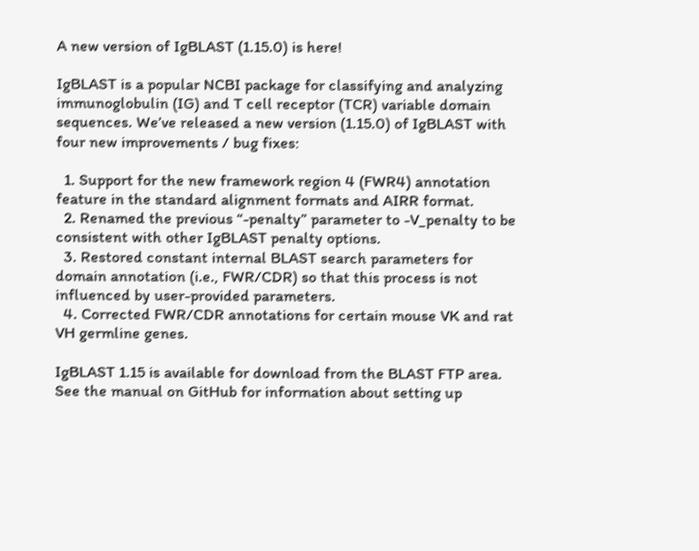A new version of IgBLAST (1.15.0) is here!

IgBLAST is a popular NCBI package for classifying and analyzing immunoglobulin (IG) and T cell receptor (TCR) variable domain sequences. We’ve released a new version (1.15.0) of IgBLAST with four new improvements / bug fixes:

  1. Support for the new framework region 4 (FWR4) annotation feature in the standard alignment formats and AIRR format.
  2. Renamed the previous “-penalty” parameter to -V_penalty to be consistent with other IgBLAST penalty options.
  3. Restored constant internal BLAST search parameters for domain annotation (i.e., FWR/CDR) so that this process is not influenced by user-provided parameters.
  4. Corrected FWR/CDR annotations for certain mouse VK and rat VH germline genes.

IgBLAST 1.15 is available for download from the BLAST FTP area. See the manual on GitHub for information about setting up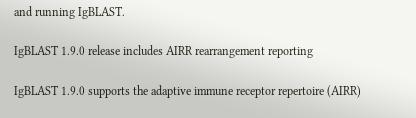and running IgBLAST.

IgBLAST 1.9.0 release includes AIRR rearrangement reporting

IgBLAST 1.9.0 supports the adaptive immune receptor repertoire (AIRR)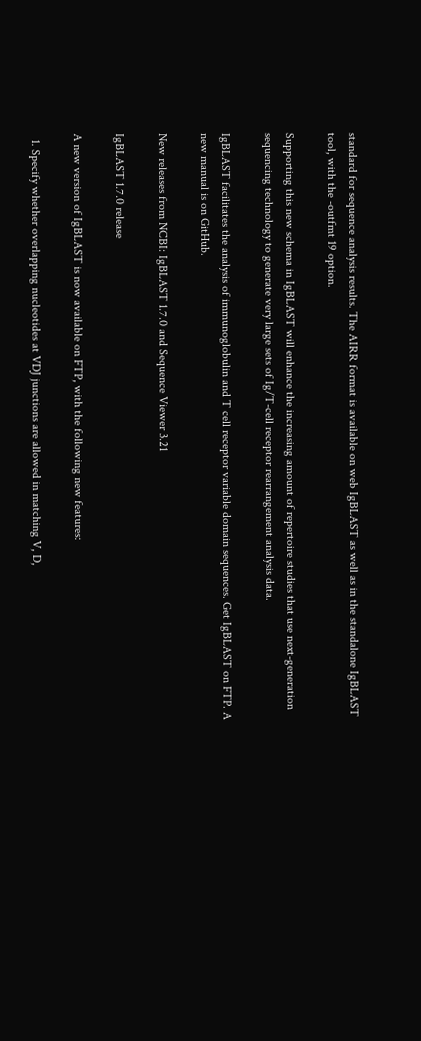standard for sequence analysis results. The AIRR format is available on web IgBLAST as well as in the standalone IgBLAST tool, with the -outfmt 19 option.

Supporting this new schema in IgBLAST will enhance the increasing amount of repertoire studies that use next-generation sequencing technology to generate very large sets of Ig/T-cell receptor rearrangement analysis data.

IgBLAST facilitates the analysis of immunoglobulin and T cell receptor variable domain sequences. Get IgBLAST on FTP. A new manual is on GitHub.

New releases from NCBI: IgBLAST 1.7.0 and Sequence Viewer 3.21

IgBLAST 1.7.0 release

A new version of IgBLAST is now available on FTP, with the following new features:

  1. Specify whether overlapping nucleotides at VDJ junctions are allowed in matching V, D,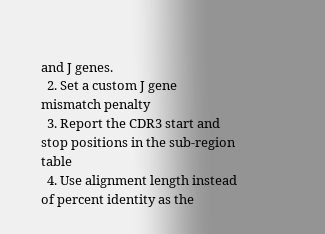and J genes.
  2. Set a custom J gene mismatch penalty
  3. Report the CDR3 start and stop positions in the sub-region table
  4. Use alignment length instead of percent identity as the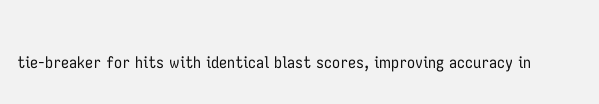tie-breaker for hits with identical blast scores, improving accuracy in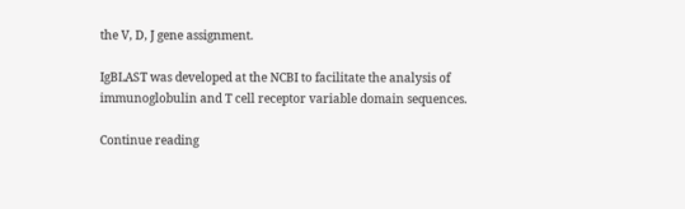the V, D, J gene assignment.

IgBLAST was developed at the NCBI to facilitate the analysis of immunoglobulin and T cell receptor variable domain sequences.

Continue reading